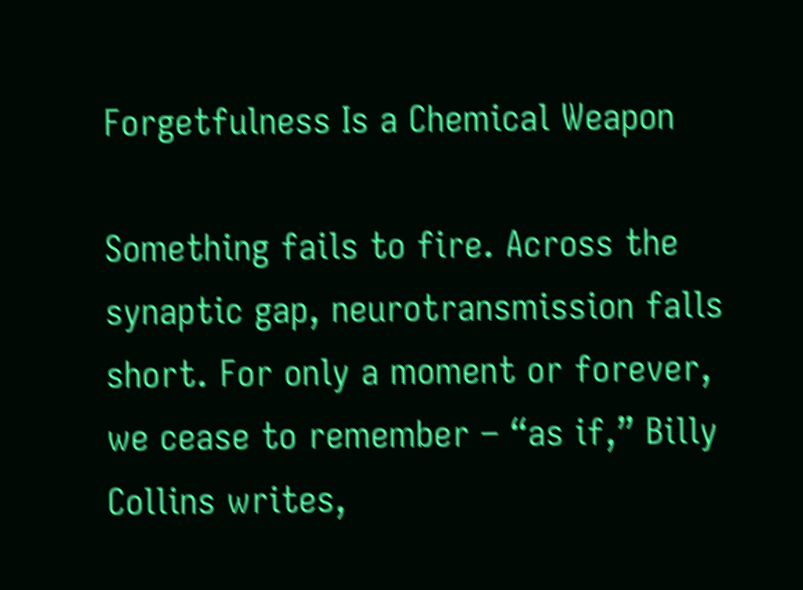Forgetfulness Is a Chemical Weapon

Something fails to fire. Across the synaptic gap, neurotransmission falls short. For only a moment or forever, we cease to remember – “as if,” Billy Collins writes,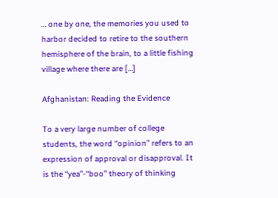… one by one, the memories you used to harbor decided to retire to the southern hemisphere of the brain, to a little fishing village where there are […]

Afghanistan: Reading the Evidence

To a very large number of college students, the word “opinion” refers to an expression of approval or disapproval. It is the “yea”-“boo” theory of thinking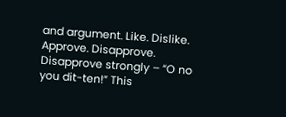and argument. Like. Dislike. Approve. Disapprove. Disapprove strongly – “O no you dit-ten!” This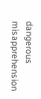dangerous misapprehension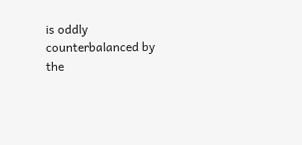is oddly counterbalanced by the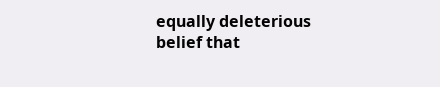equally deleterious belief that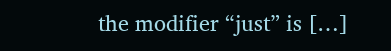the modifier “just” is […]